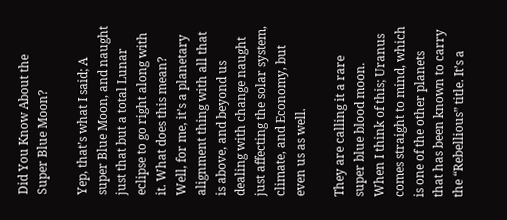Did You Know About the Super Blue Moon?

Yep, that’s what I said; A super Blue Moon, and naught just that but a total Lunar eclipse to go right along with it. What does this mean? Well, for me, it’s a planetary alignment thing with all that is above, and beyond us dealing with change naught just affecting the solar system, climate, and Economy, but even us as well.

They are calling it a rare super blue blood moon. When I think of this; Uranus comes straight to mind, which is one of the other planets that has been known to carry the “Rebellious” title. It’s a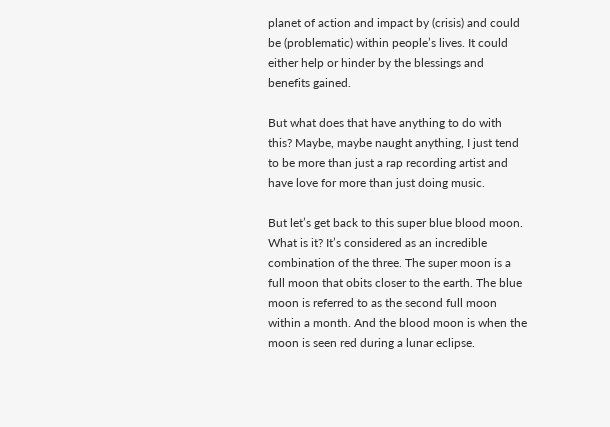planet of action and impact by (crisis) and could be (problematic) within people’s lives. It could either help or hinder by the blessings and benefits gained.

But what does that have anything to do with this? Maybe, maybe naught anything, I just tend to be more than just a rap recording artist and have love for more than just doing music.

But let’s get back to this super blue blood moon. What is it? It’s considered as an incredible combination of the three. The super moon is a full moon that obits closer to the earth. The blue moon is referred to as the second full moon within a month. And the blood moon is when the moon is seen red during a lunar eclipse.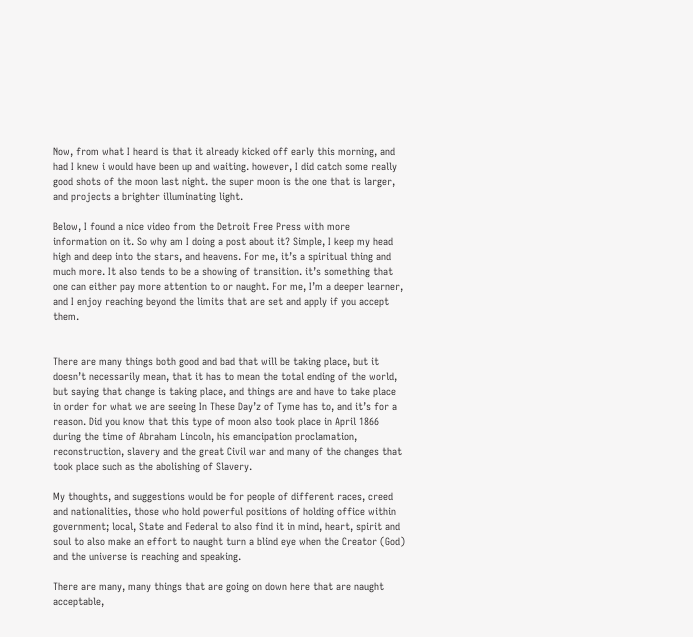Now, from what I heard is that it already kicked off early this morning, and had I knew i would have been up and waiting. however, I did catch some really good shots of the moon last night. the super moon is the one that is larger, and projects a brighter illuminating light.

Below, I found a nice video from the Detroit Free Press with more information on it. So why am I doing a post about it? Simple, I keep my head high and deep into the stars, and heavens. For me, it’s a spiritual thing and much more. It also tends to be a showing of transition. it’s something that one can either pay more attention to or naught. For me, I’m a deeper learner, and I enjoy reaching beyond the limits that are set and apply if you accept them.


There are many things both good and bad that will be taking place, but it doesn’t necessarily mean, that it has to mean the total ending of the world, but saying that change is taking place, and things are and have to take place in order for what we are seeing In These Day’z of Tyme has to, and it’s for a reason. Did you know that this type of moon also took place in April 1866 during the time of Abraham Lincoln, his emancipation proclamation, reconstruction, slavery and the great Civil war and many of the changes that took place such as the abolishing of Slavery.

My thoughts, and suggestions would be for people of different races, creed and nationalities, those who hold powerful positions of holding office within government; local, State and Federal to also find it in mind, heart, spirit and soul to also make an effort to naught turn a blind eye when the Creator (God) and the universe is reaching and speaking.

There are many, many things that are going on down here that are naught acceptable,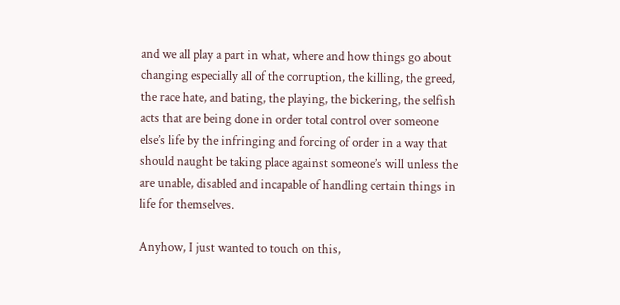and we all play a part in what, where and how things go about changing especially all of the corruption, the killing, the greed, the race hate, and bating, the playing, the bickering, the selfish acts that are being done in order total control over someone else’s life by the infringing and forcing of order in a way that should naught be taking place against someone’s will unless the are unable, disabled and incapable of handling certain things in life for themselves.

Anyhow, I just wanted to touch on this,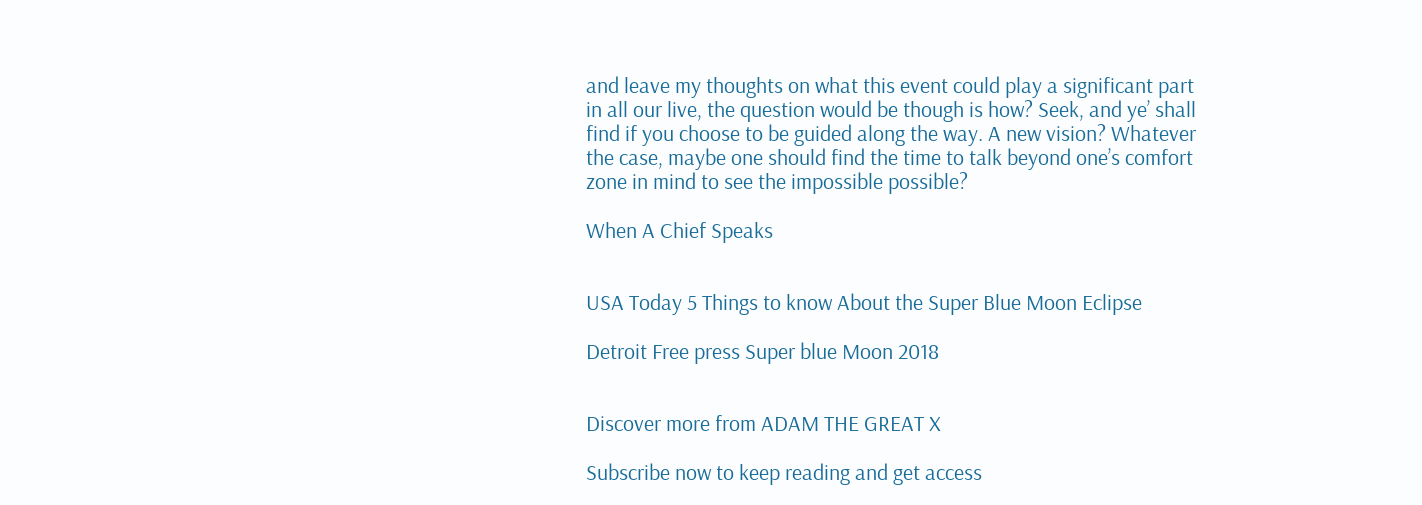and leave my thoughts on what this event could play a significant part in all our live, the question would be though is how? Seek, and ye’ shall find if you choose to be guided along the way. A new vision? Whatever the case, maybe one should find the time to talk beyond one’s comfort zone in mind to see the impossible possible?

When A Chief Speaks


USA Today 5 Things to know About the Super Blue Moon Eclipse

Detroit Free press Super blue Moon 2018


Discover more from ADAM THE GREAT X

Subscribe now to keep reading and get access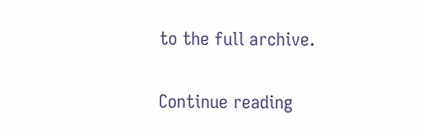to the full archive.

Continue reading